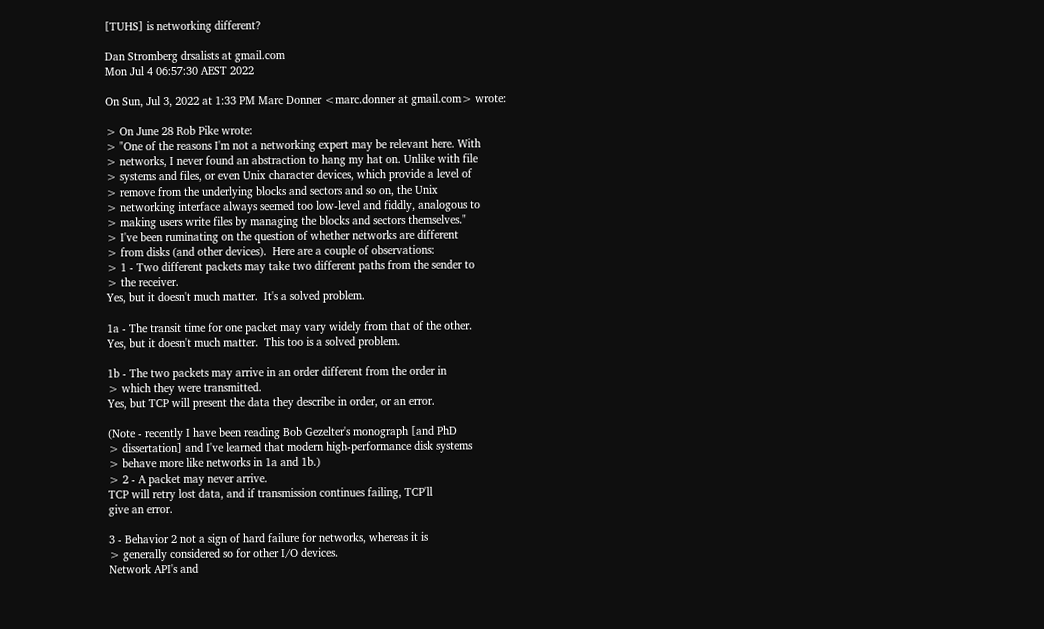[TUHS] is networking different?

Dan Stromberg drsalists at gmail.com
Mon Jul 4 06:57:30 AEST 2022

On Sun, Jul 3, 2022 at 1:33 PM Marc Donner <marc.donner at gmail.com> wrote:

> On June 28 Rob Pike wrote:
> "One of the reasons I'm not a networking expert may be relevant here. With
> networks, I never found an abstraction to hang my hat on. Unlike with file
> systems and files, or even Unix character devices, which provide a level of
> remove from the underlying blocks and sectors and so on, the Unix
> networking interface always seemed too low-level and fiddly, analogous to
> making users write files by managing the blocks and sectors themselves."
> I've been ruminating on the question of whether networks are different
> from disks (and other devices).  Here are a couple of observations:
> 1 - Two different packets may take two different paths from the sender to
> the receiver.
Yes, but it doesn't much matter.  It's a solved problem.

1a - The transit time for one packet may vary widely from that of the other.
Yes, but it doesn't much matter.  This too is a solved problem.

1b - The two packets may arrive in an order different from the order in
> which they were transmitted.
Yes, but TCP will present the data they describe in order, or an error.

(Note - recently I have been reading Bob Gezelter's monograph [and PhD
> dissertation] and I've learned that modern high-performance disk systems
> behave more like networks in 1a and 1b.)
> 2 - A packet may never arrive.
TCP will retry lost data, and if transmission continues failing, TCP'll
give an error.

3 - Behavior 2 not a sign of hard failure for networks, whereas it is
> generally considered so for other I/O devices.
Network API's and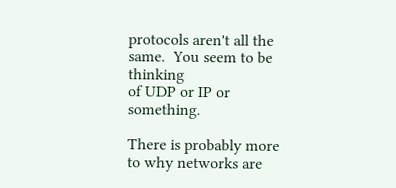protocols aren't all the same.  You seem to be thinking
of UDP or IP or something.

There is probably more to why networks are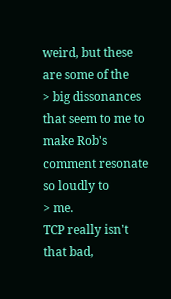weird, but these are some of the
> big dissonances that seem to me to make Rob's comment resonate so loudly to
> me.
TCP really isn't that bad,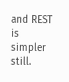and REST is simpler still.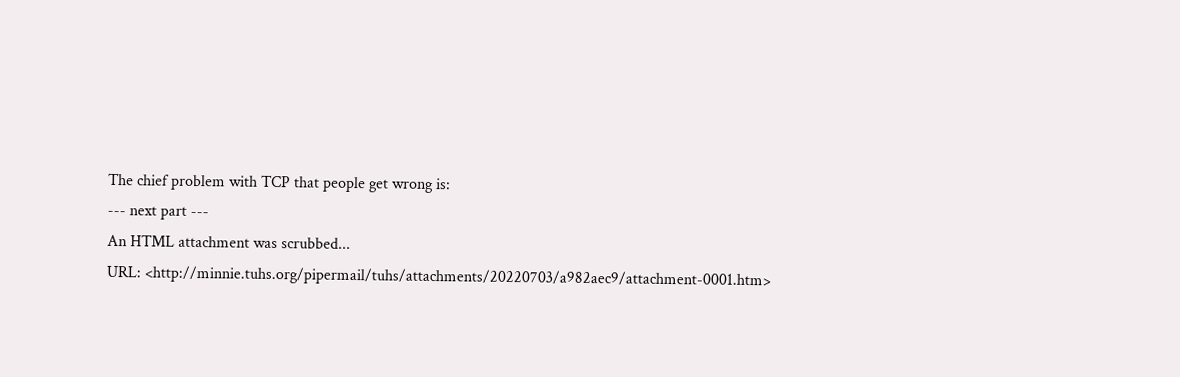The chief problem with TCP that people get wrong is:
--- next part ---
An HTML attachment was scrubbed...
URL: <http://minnie.tuhs.org/pipermail/tuhs/attachments/20220703/a982aec9/attachment-0001.htm>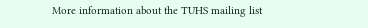More information about the TUHS mailing list